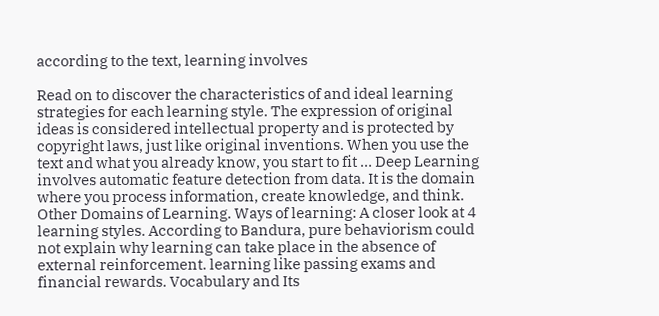according to the text, learning involves

Read on to discover the characteristics of and ideal learning strategies for each learning style. The expression of original ideas is considered intellectual property and is protected by copyright laws, just like original inventions. When you use the text and what you already know, you start to fit … Deep Learning involves automatic feature detection from data. It is the domain where you process information, create knowledge, and think. Other Domains of Learning. Ways of learning: A closer look at 4 learning styles. According to Bandura, pure behaviorism could not explain why learning can take place in the absence of external reinforcement. learning like passing exams and financial rewards. Vocabulary and Its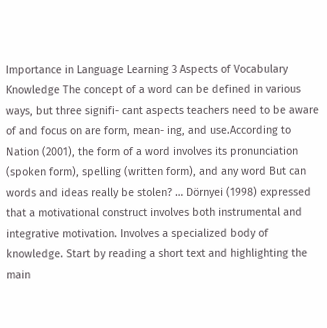Importance in Language Learning 3 Aspects of Vocabulary Knowledge The concept of a word can be defined in various ways, but three signifi- cant aspects teachers need to be aware of and focus on are form, mean- ing, and use.According to Nation (2001), the form of a word involves its pronunciation (spoken form), spelling (written form), and any word But can words and ideas really be stolen? … Dörnyei (1998) expressed that a motivational construct involves both instrumental and integrative motivation. Involves a specialized body of knowledge. Start by reading a short text and highlighting the main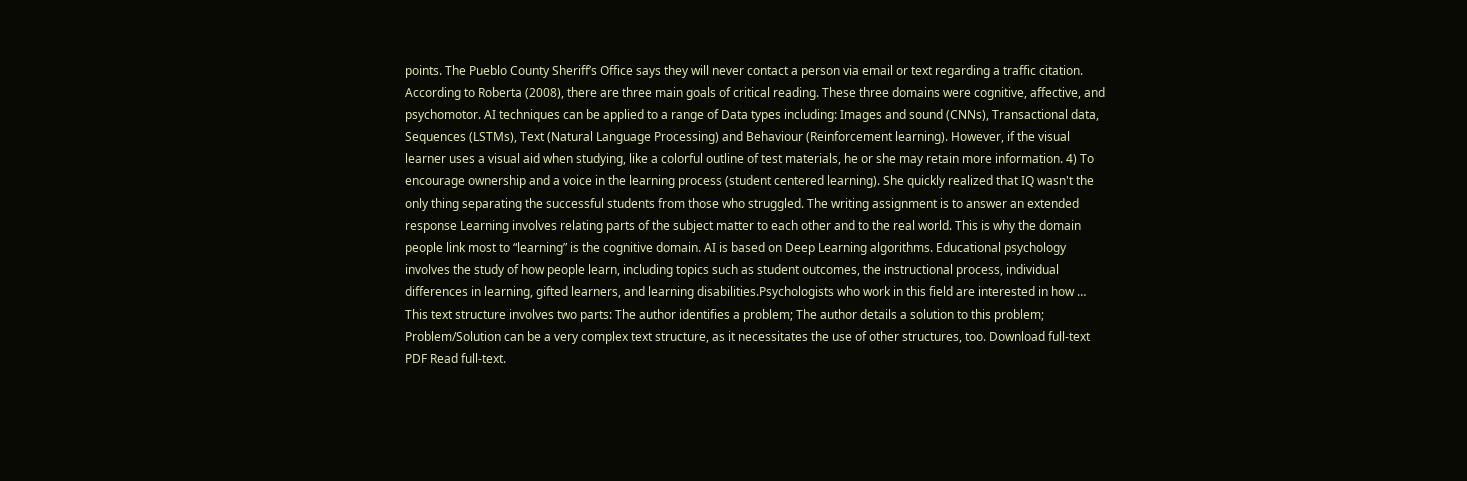points. The Pueblo County Sheriff’s Office says they will never contact a person via email or text regarding a traffic citation. According to Roberta (2008), there are three main goals of critical reading. These three domains were cognitive, affective, and psychomotor. AI techniques can be applied to a range of Data types including: Images and sound (CNNs), Transactional data, Sequences (LSTMs), Text (Natural Language Processing) and Behaviour (Reinforcement learning). However, if the visual learner uses a visual aid when studying, like a colorful outline of test materials, he or she may retain more information. 4) To encourage ownership and a voice in the learning process (student centered learning). She quickly realized that IQ wasn't the only thing separating the successful students from those who struggled. The writing assignment is to answer an extended response Learning involves relating parts of the subject matter to each other and to the real world. This is why the domain people link most to “learning” is the cognitive domain. AI is based on Deep Learning algorithms. Educational psychology involves the study of how people learn, including topics such as student outcomes, the instructional process, individual differences in learning, gifted learners, and learning disabilities.Psychologists who work in this field are interested in how … This text structure involves two parts: The author identifies a problem; The author details a solution to this problem; Problem/Solution can be a very complex text structure, as it necessitates the use of other structures, too. Download full-text PDF Read full-text.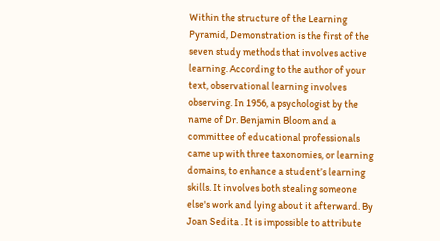Within the structure of the Learning Pyramid, Demonstration is the first of the seven study methods that involves active learning. According to the author of your text, observational learning involves observing. In 1956, a psychologist by the name of Dr. Benjamin Bloom and a committee of educational professionals came up with three taxonomies, or learning domains, to enhance a student’s learning skills. It involves both stealing someone else's work and lying about it afterward. By Joan Sedita . It is impossible to attribute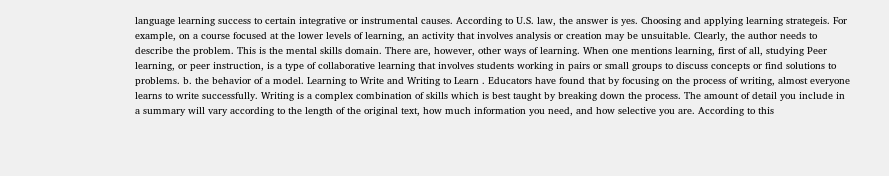language learning success to certain integrative or instrumental causes. According to U.S. law, the answer is yes. Choosing and applying learning strategeis. For example, on a course focused at the lower levels of learning, an activity that involves analysis or creation may be unsuitable. Clearly, the author needs to describe the problem. This is the mental skills domain. There are, however, other ways of learning. When one mentions learning, first of all, studying Peer learning, or peer instruction, is a type of collaborative learning that involves students working in pairs or small groups to discuss concepts or find solutions to problems. b. the behavior of a model. Learning to Write and Writing to Learn . Educators have found that by focusing on the process of writing, almost everyone learns to write successfully. Writing is a complex combination of skills which is best taught by breaking down the process. The amount of detail you include in a summary will vary according to the length of the original text, how much information you need, and how selective you are. According to this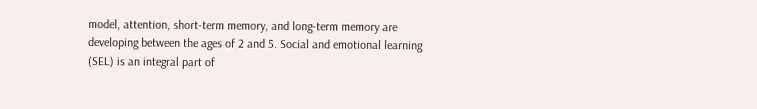model, attention, short-term memory, and long-term memory are developing between the ages of 2 and 5. Social and emotional learning (SEL) is an integral part of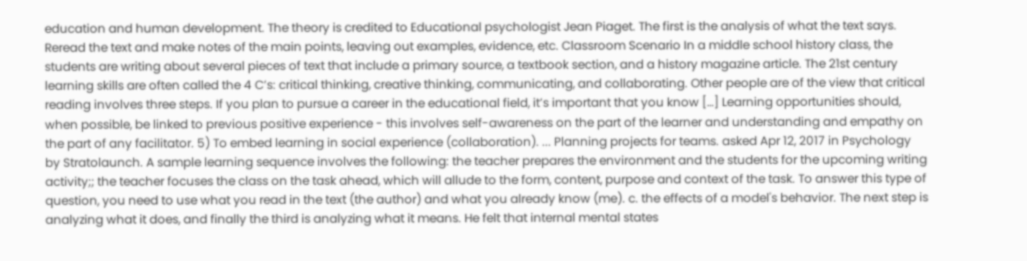education and human development. The theory is credited to Educational psychologist Jean Piaget. The first is the analysis of what the text says. Reread the text and make notes of the main points, leaving out examples, evidence, etc. Classroom Scenario In a middle school history class, the students are writing about several pieces of text that include a primary source, a textbook section, and a history magazine article. The 21st century learning skills are often called the 4 C’s: critical thinking, creative thinking, communicating, and collaborating. Other people are of the view that critical reading involves three steps. If you plan to pursue a career in the educational field, it’s important that you know […] Learning opportunities should, when possible, be linked to previous positive experience - this involves self-awareness on the part of the learner and understanding and empathy on the part of any facilitator. 5) To embed learning in social experience (collaboration). ... Planning projects for teams. asked Apr 12, 2017 in Psychology by Stratolaunch. A sample learning sequence involves the following: the teacher prepares the environment and the students for the upcoming writing activity;; the teacher focuses the class on the task ahead, which will allude to the form, content, purpose and context of the task. To answer this type of question, you need to use what you read in the text (the author) and what you already know (me). c. the effects of a model's behavior. The next step is analyzing what it does, and finally the third is analyzing what it means. He felt that internal mental states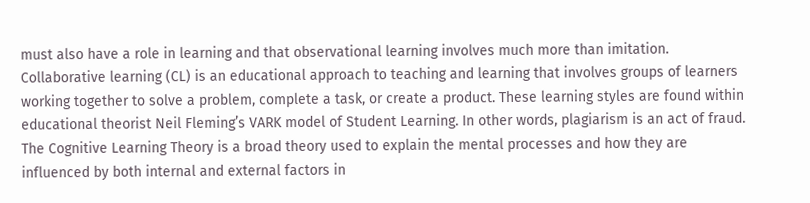must also have a role in learning and that observational learning involves much more than imitation. Collaborative learning (CL) is an educational approach to teaching and learning that involves groups of learners working together to solve a problem, complete a task, or create a product. These learning styles are found within educational theorist Neil Fleming’s VARK model of Student Learning. In other words, plagiarism is an act of fraud. The Cognitive Learning Theory is a broad theory used to explain the mental processes and how they are influenced by both internal and external factors in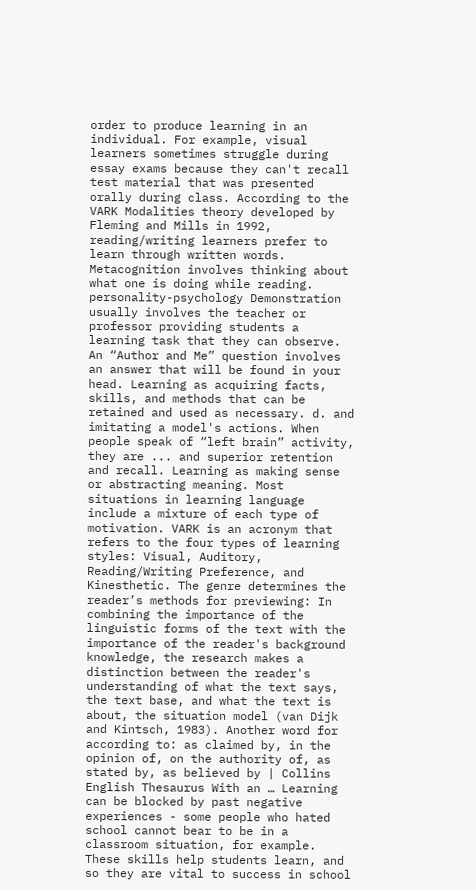order to produce learning in an individual. For example, visual learners sometimes struggle during essay exams because they can't recall test material that was presented orally during class. According to the VARK Modalities theory developed by Fleming and Mills in 1992, reading/writing learners prefer to learn through written words. Metacognition involves thinking about what one is doing while reading. personality-psychology Demonstration usually involves the teacher or professor providing students a learning task that they can observe. An “Author and Me” question involves an answer that will be found in your head. Learning as acquiring facts, skills, and methods that can be retained and used as necessary. d. and imitating a model's actions. When people speak of “left brain” activity, they are ... and superior retention and recall. Learning as making sense or abstracting meaning. Most situations in learning language include a mixture of each type of motivation. VARK is an acronym that refers to the four types of learning styles: Visual, Auditory, Reading/Writing Preference, and Kinesthetic. The genre determines the reader’s methods for previewing: In combining the importance of the linguistic forms of the text with the importance of the reader's background knowledge, the research makes a distinction between the reader's understanding of what the text says, the text base, and what the text is about, the situation model (van Dijk and Kintsch, 1983). Another word for according to: as claimed by, in the opinion of, on the authority of, as stated by, as believed by | Collins English Thesaurus With an … Learning can be blocked by past negative experiences - some people who hated school cannot bear to be in a classroom situation, for example. These skills help students learn, and so they are vital to success in school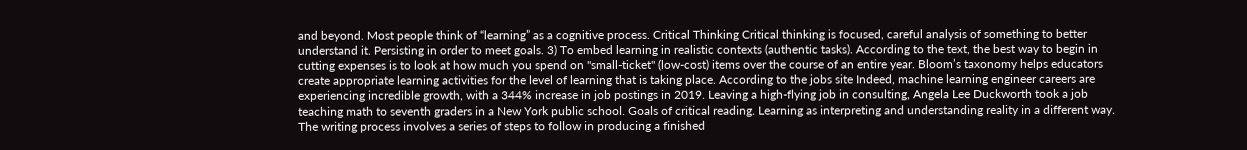and beyond. Most people think of “learning” as a cognitive process. Critical Thinking Critical thinking is focused, careful analysis of something to better understand it. Persisting in order to meet goals. 3) To embed learning in realistic contexts (authentic tasks). According to the text, the best way to begin in cutting expenses is to look at how much you spend on "small-ticket" (low-cost) items over the course of an entire year. Bloom’s taxonomy helps educators create appropriate learning activities for the level of learning that is taking place. According to the jobs site Indeed, machine learning engineer careers are experiencing incredible growth, with a 344% increase in job postings in 2019. Leaving a high-flying job in consulting, Angela Lee Duckworth took a job teaching math to seventh graders in a New York public school. Goals of critical reading. Learning as interpreting and understanding reality in a different way. The writing process involves a series of steps to follow in producing a finished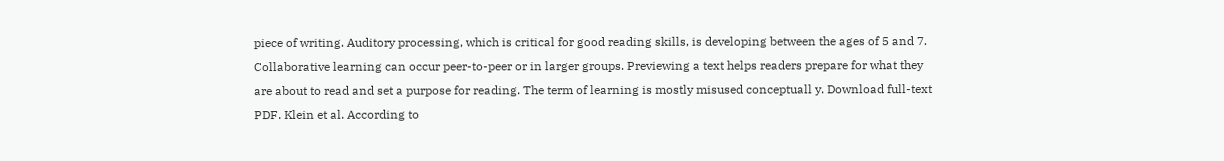piece of writing. Auditory processing, which is critical for good reading skills, is developing between the ages of 5 and 7. Collaborative learning can occur peer-to-peer or in larger groups. Previewing a text helps readers prepare for what they are about to read and set a purpose for reading. The term of learning is mostly misused conceptuall y. Download full-text PDF. Klein et al. According to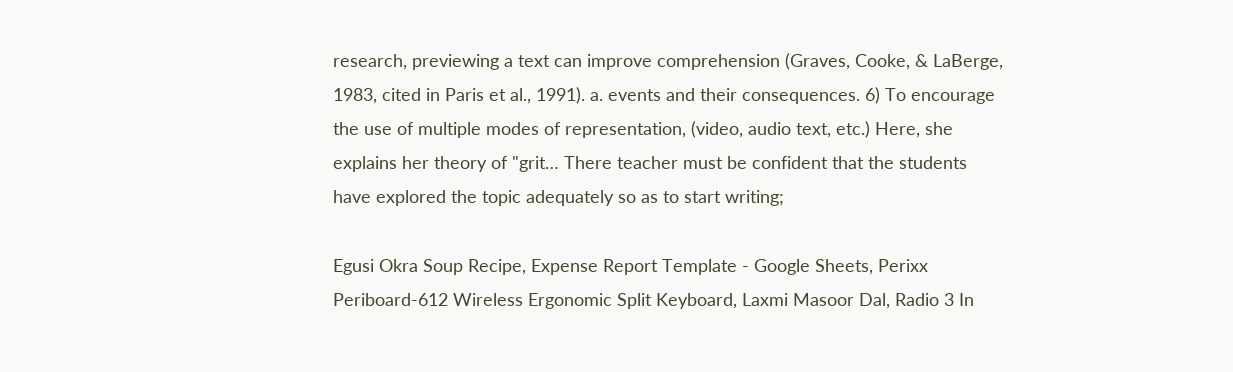research, previewing a text can improve comprehension (Graves, Cooke, & LaBerge, 1983, cited in Paris et al., 1991). a. events and their consequences. 6) To encourage the use of multiple modes of representation, (video, audio text, etc.) Here, she explains her theory of "grit… There teacher must be confident that the students have explored the topic adequately so as to start writing;

Egusi Okra Soup Recipe, Expense Report Template - Google Sheets, Perixx Periboard-612 Wireless Ergonomic Split Keyboard, Laxmi Masoor Dal, Radio 3 In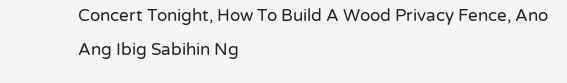Concert Tonight, How To Build A Wood Privacy Fence, Ano Ang Ibig Sabihin Ng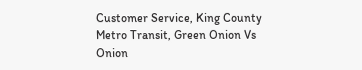Customer Service, King County Metro Transit, Green Onion Vs Onion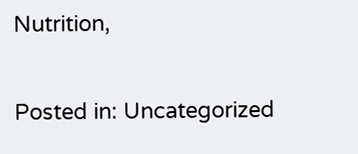Nutrition,

Posted in: Uncategorized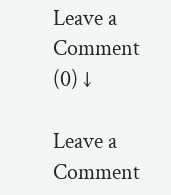Leave a Comment (0) ↓

Leave a Comment